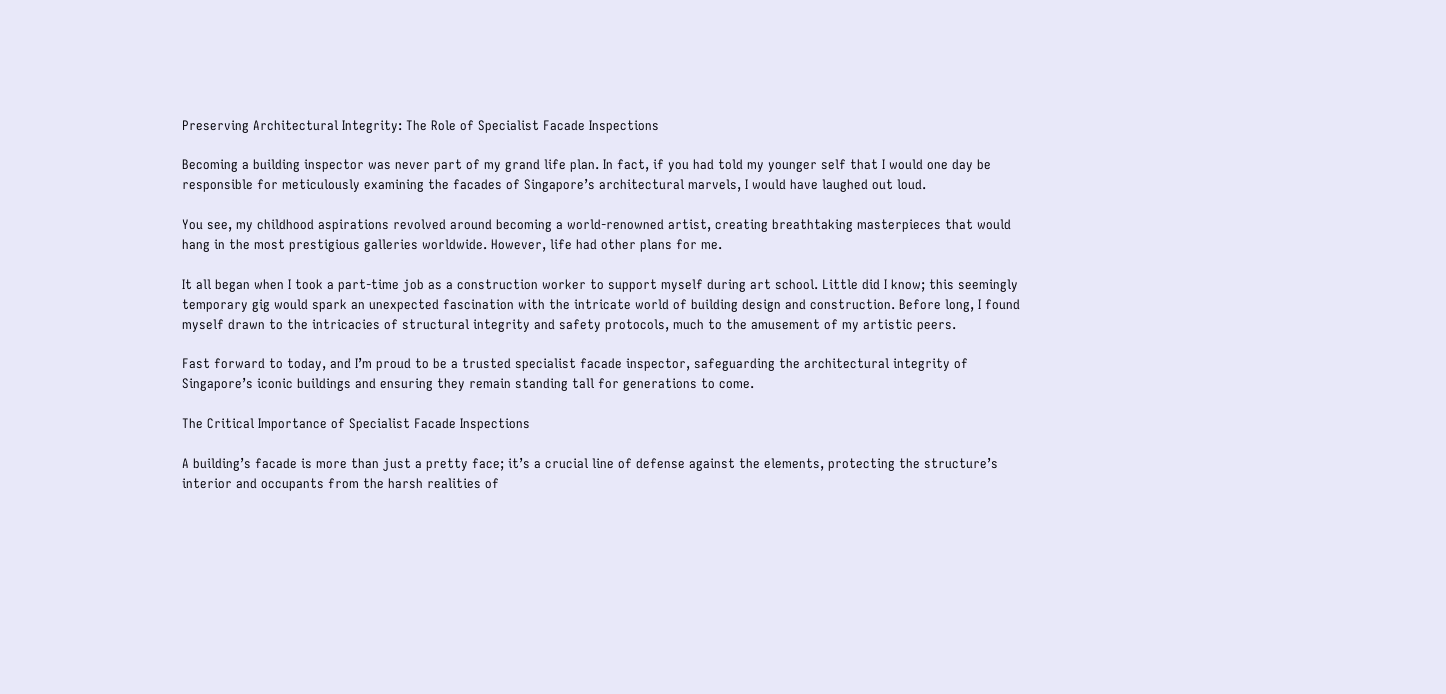Preserving Architectural Integrity: The Role of Specialist Facade Inspections

Becoming a building inspector was never part of my grand life plan. In fact, if you had told my younger self that I would one day be responsible for meticulously examining the facades of Singapore’s architectural marvels, I would have laughed out loud.

You see, my childhood aspirations revolved around becoming a world-renowned artist, creating breathtaking masterpieces that would hang in the most prestigious galleries worldwide. However, life had other plans for me.

It all began when I took a part-time job as a construction worker to support myself during art school. Little did I know; this seemingly temporary gig would spark an unexpected fascination with the intricate world of building design and construction. Before long, I found myself drawn to the intricacies of structural integrity and safety protocols, much to the amusement of my artistic peers.

Fast forward to today, and I’m proud to be a trusted specialist facade inspector, safeguarding the architectural integrity of Singapore’s iconic buildings and ensuring they remain standing tall for generations to come.

The Critical Importance of Specialist Facade Inspections

A building’s facade is more than just a pretty face; it’s a crucial line of defense against the elements, protecting the structure’s interior and occupants from the harsh realities of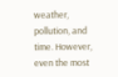weather, pollution, and time. However, even the most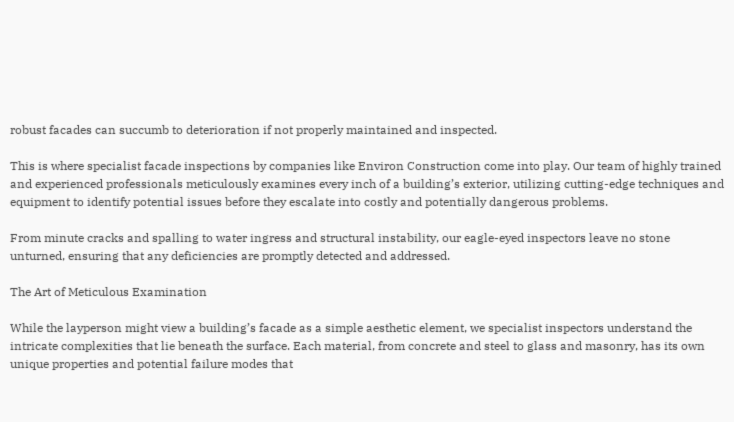robust facades can succumb to deterioration if not properly maintained and inspected.

This is where specialist facade inspections by companies like Environ Construction come into play. Our team of highly trained and experienced professionals meticulously examines every inch of a building’s exterior, utilizing cutting-edge techniques and equipment to identify potential issues before they escalate into costly and potentially dangerous problems.

From minute cracks and spalling to water ingress and structural instability, our eagle-eyed inspectors leave no stone unturned, ensuring that any deficiencies are promptly detected and addressed.

The Art of Meticulous Examination

While the layperson might view a building’s facade as a simple aesthetic element, we specialist inspectors understand the intricate complexities that lie beneath the surface. Each material, from concrete and steel to glass and masonry, has its own unique properties and potential failure modes that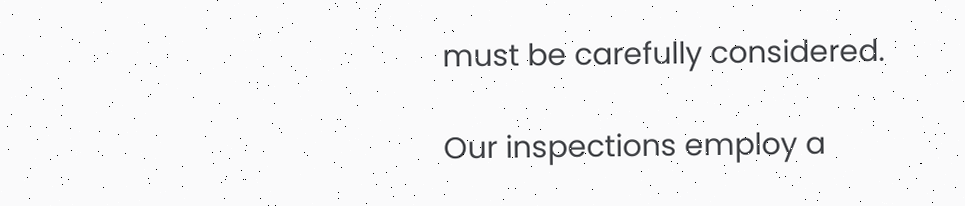must be carefully considered.

Our inspections employ a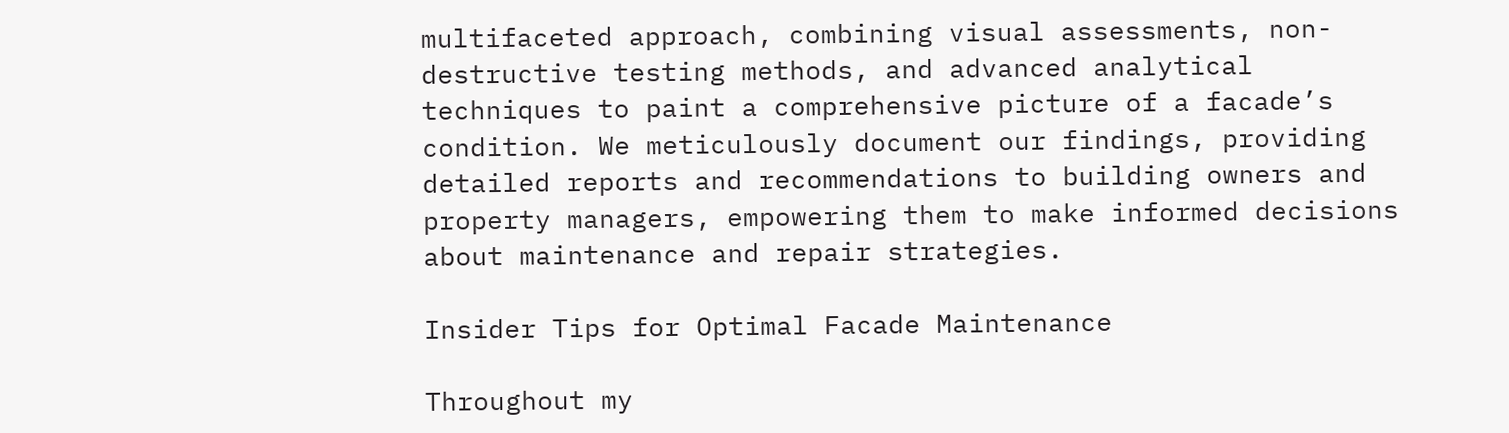multifaceted approach, combining visual assessments, non-destructive testing methods, and advanced analytical techniques to paint a comprehensive picture of a facade’s condition. We meticulously document our findings, providing detailed reports and recommendations to building owners and property managers, empowering them to make informed decisions about maintenance and repair strategies.

Insider Tips for Optimal Facade Maintenance

Throughout my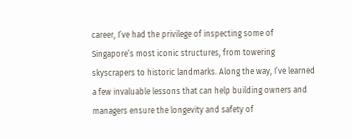career, I’ve had the privilege of inspecting some of Singapore’s most iconic structures, from towering skyscrapers to historic landmarks. Along the way, I’ve learned a few invaluable lessons that can help building owners and managers ensure the longevity and safety of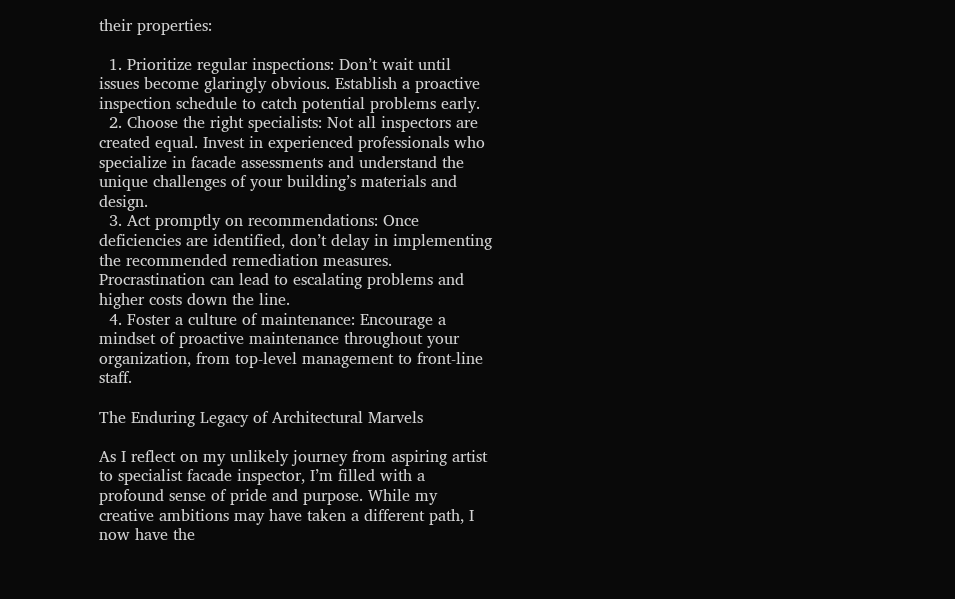their properties:

  1. Prioritize regular inspections: Don’t wait until issues become glaringly obvious. Establish a proactive inspection schedule to catch potential problems early.
  2. Choose the right specialists: Not all inspectors are created equal. Invest in experienced professionals who specialize in facade assessments and understand the unique challenges of your building’s materials and design.
  3. Act promptly on recommendations: Once deficiencies are identified, don’t delay in implementing the recommended remediation measures. Procrastination can lead to escalating problems and higher costs down the line.
  4. Foster a culture of maintenance: Encourage a mindset of proactive maintenance throughout your organization, from top-level management to front-line staff.

The Enduring Legacy of Architectural Marvels

As I reflect on my unlikely journey from aspiring artist to specialist facade inspector, I’m filled with a profound sense of pride and purpose. While my creative ambitions may have taken a different path, I now have the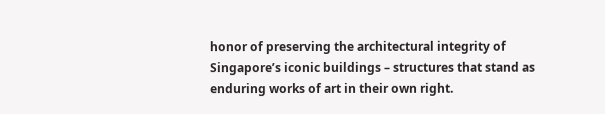honor of preserving the architectural integrity of Singapore’s iconic buildings – structures that stand as enduring works of art in their own right.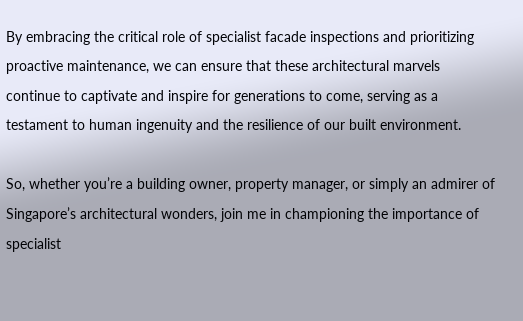By embracing the critical role of specialist facade inspections and prioritizing proactive maintenance, we can ensure that these architectural marvels continue to captivate and inspire for generations to come, serving as a testament to human ingenuity and the resilience of our built environment.

So, whether you’re a building owner, property manager, or simply an admirer of Singapore’s architectural wonders, join me in championing the importance of specialist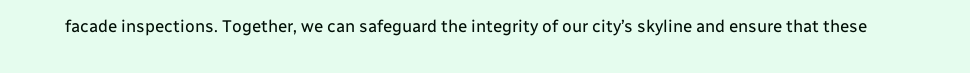facade inspections. Together, we can safeguard the integrity of our city’s skyline and ensure that these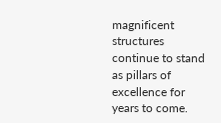magnificent structures continue to stand as pillars of excellence for years to come.